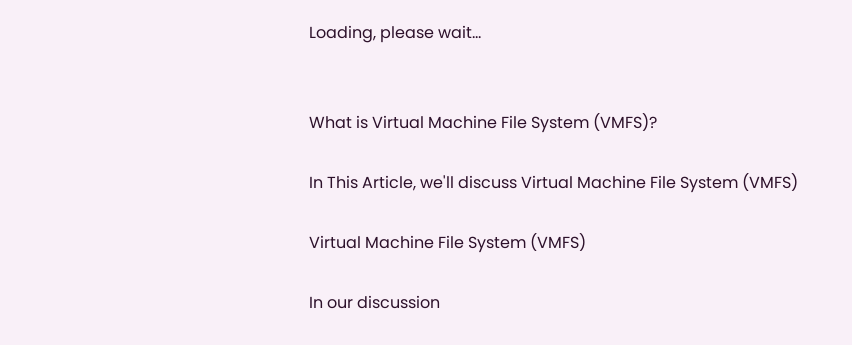Loading, please wait...


What is Virtual Machine File System (VMFS)?

In This Article, we'll discuss Virtual Machine File System (VMFS)

Virtual Machine File System (VMFS)

In our discussion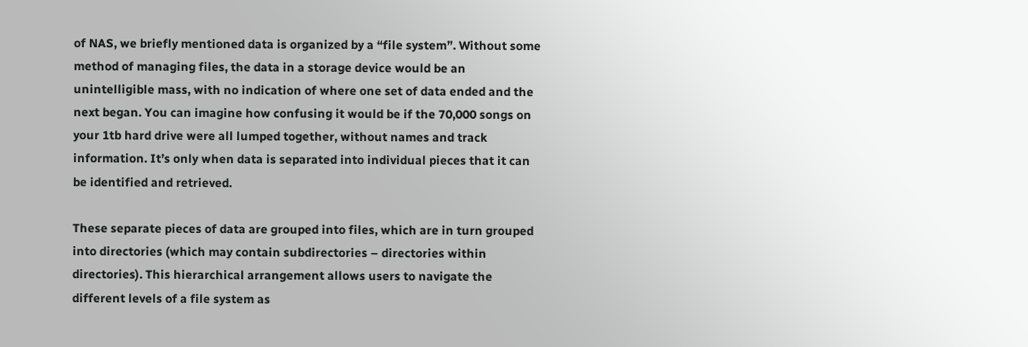of NAS, we briefly mentioned data is organized by a “file system”. Without some method of managing files, the data in a storage device would be an unintelligible mass, with no indication of where one set of data ended and the next began. You can imagine how confusing it would be if the 70,000 songs on your 1tb hard drive were all lumped together, without names and track information. It’s only when data is separated into individual pieces that it can be identified and retrieved.

These separate pieces of data are grouped into files, which are in turn grouped into directories (which may contain subdirectories – directories within directories). This hierarchical arrangement allows users to navigate the different levels of a file system as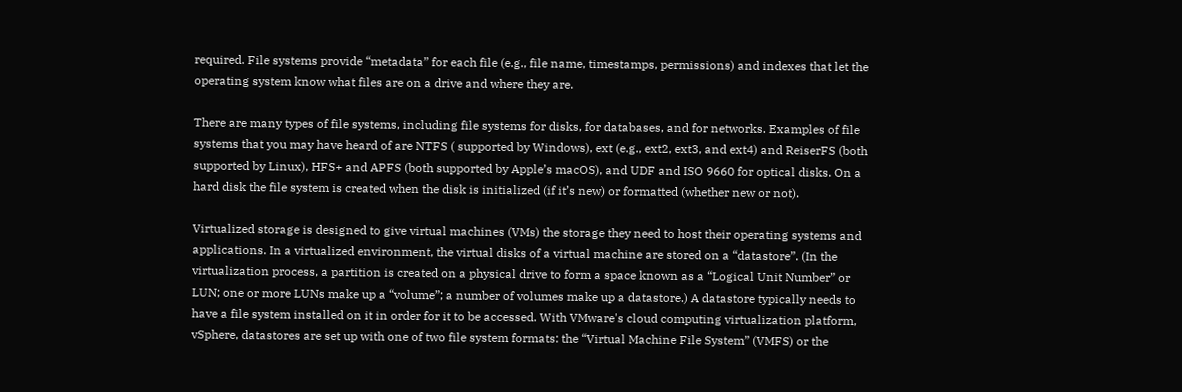required. File systems provide “metadata” for each file (e.g., file name, timestamps, permissions) and indexes that let the operating system know what files are on a drive and where they are.

There are many types of file systems, including file systems for disks, for databases, and for networks. Examples of file systems that you may have heard of are NTFS ( supported by Windows), ext (e.g., ext2, ext3, and ext4) and ReiserFS (both supported by Linux), HFS+ and APFS (both supported by Apple’s macOS), and UDF and ISO 9660 for optical disks. On a hard disk the file system is created when the disk is initialized (if it’s new) or formatted (whether new or not).

Virtualized storage is designed to give virtual machines (VMs) the storage they need to host their operating systems and applications. In a virtualized environment, the virtual disks of a virtual machine are stored on a “datastore”. (In the virtualization process, a partition is created on a physical drive to form a space known as a “Logical Unit Number” or LUN; one or more LUNs make up a “volume”; a number of volumes make up a datastore.) A datastore typically needs to have a file system installed on it in order for it to be accessed. With VMware's cloud computing virtualization platform, vSphere, datastores are set up with one of two file system formats: the “Virtual Machine File System” (VMFS) or the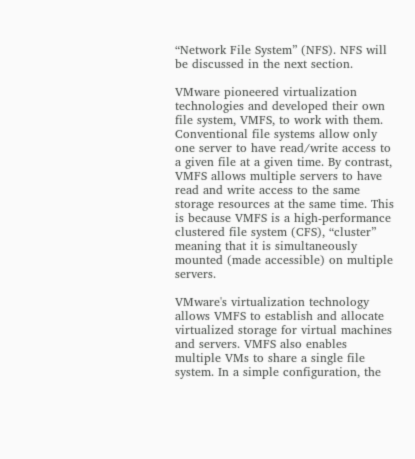“Network File System” (NFS). NFS will be discussed in the next section.

VMware pioneered virtualization technologies and developed their own file system, VMFS, to work with them. Conventional file systems allow only one server to have read/write access to a given file at a given time. By contrast, VMFS allows multiple servers to have read and write access to the same storage resources at the same time. This is because VMFS is a high-performance clustered file system (CFS), “cluster” meaning that it is simultaneously mounted (made accessible) on multiple servers.

VMware's virtualization technology allows VMFS to establish and allocate virtualized storage for virtual machines and servers. VMFS also enables multiple VMs to share a single file system. In a simple configuration, the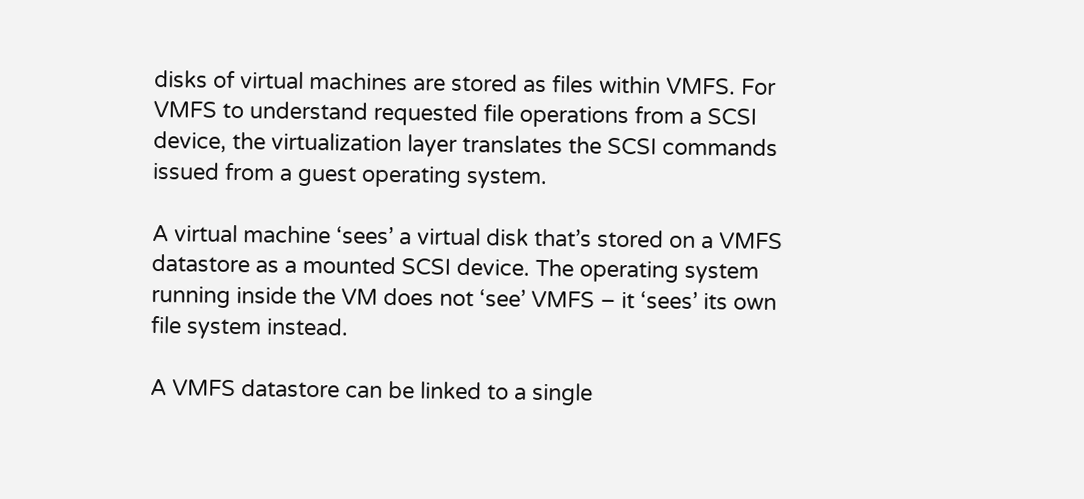disks of virtual machines are stored as files within VMFS. For VMFS to understand requested file operations from a SCSI device, the virtualization layer translates the SCSI commands issued from a guest operating system.

A virtual machine ‘sees’ a virtual disk that’s stored on a VMFS datastore as a mounted SCSI device. The operating system running inside the VM does not ‘see’ VMFS – it ‘sees’ its own file system instead.

A VMFS datastore can be linked to a single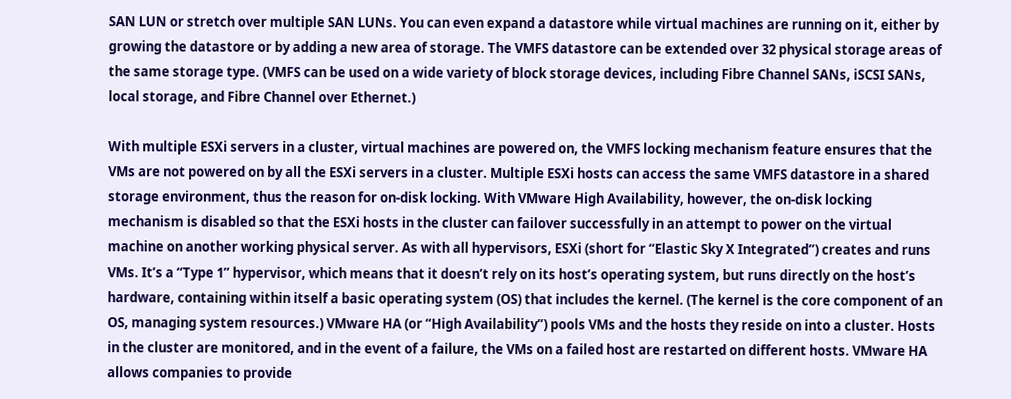SAN LUN or stretch over multiple SAN LUNs. You can even expand a datastore while virtual machines are running on it, either by growing the datastore or by adding a new area of storage. The VMFS datastore can be extended over 32 physical storage areas of the same storage type. (VMFS can be used on a wide variety of block storage devices, including Fibre Channel SANs, iSCSI SANs, local storage, and Fibre Channel over Ethernet.)

With multiple ESXi servers in a cluster, virtual machines are powered on, the VMFS locking mechanism feature ensures that the VMs are not powered on by all the ESXi servers in a cluster. Multiple ESXi hosts can access the same VMFS datastore in a shared storage environment, thus the reason for on-disk locking. With VMware High Availability, however, the on-disk locking mechanism is disabled so that the ESXi hosts in the cluster can failover successfully in an attempt to power on the virtual machine on another working physical server. As with all hypervisors, ESXi (short for “Elastic Sky X Integrated”) creates and runs VMs. It’s a “Type 1” hypervisor, which means that it doesn’t rely on its host’s operating system, but runs directly on the host’s hardware, containing within itself a basic operating system (OS) that includes the kernel. (The kernel is the core component of an OS, managing system resources.) VMware HA (or “High Availability”) pools VMs and the hosts they reside on into a cluster. Hosts in the cluster are monitored, and in the event of a failure, the VMs on a failed host are restarted on different hosts. VMware HA allows companies to provide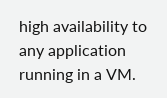high availability to any application running in a VM.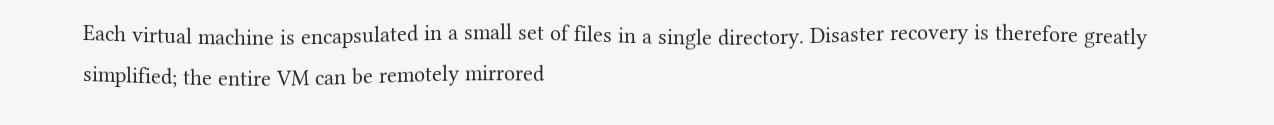Each virtual machine is encapsulated in a small set of files in a single directory. Disaster recovery is therefore greatly simplified; the entire VM can be remotely mirrored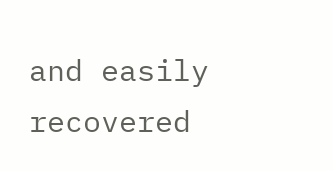and easily recovered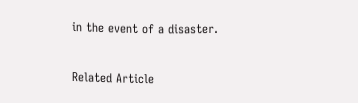in the event of a disaster.


Related Article